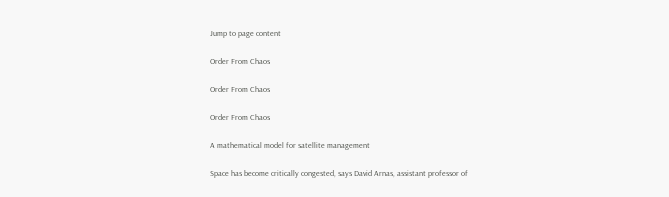Jump to page content

Order From Chaos

Order From Chaos

Order From Chaos

A mathematical model for satellite management

Space has become critically congested, says David Arnas, assistant professor of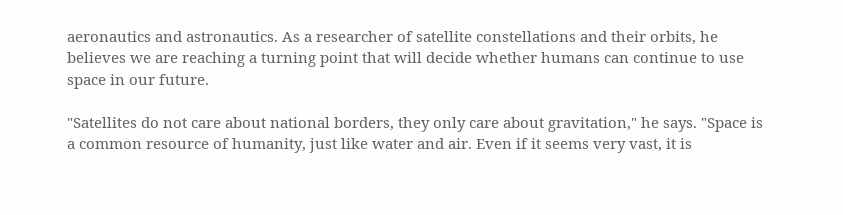aeronautics and astronautics. As a researcher of satellite constellations and their orbits, he believes we are reaching a turning point that will decide whether humans can continue to use space in our future.

"Satellites do not care about national borders, they only care about gravitation," he says. "Space is a common resource of humanity, just like water and air. Even if it seems very vast, it is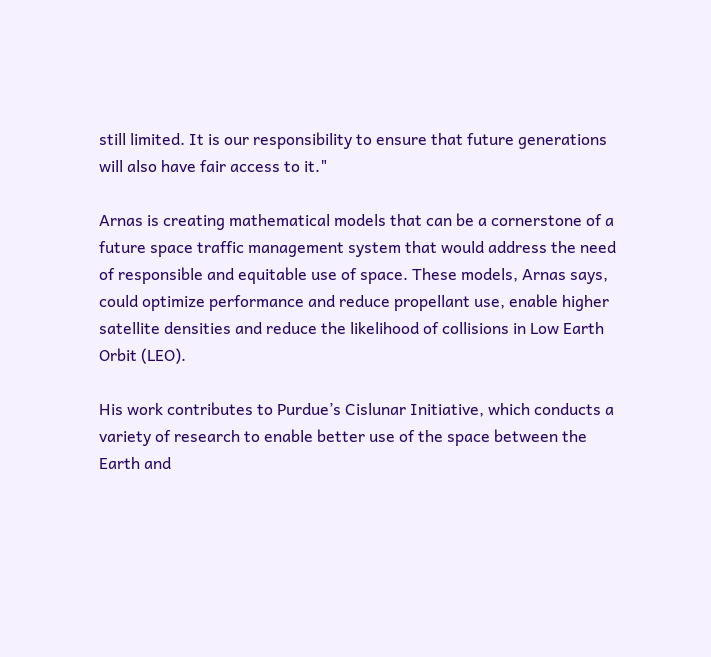still limited. It is our responsibility to ensure that future generations will also have fair access to it."

Arnas is creating mathematical models that can be a cornerstone of a future space traffic management system that would address the need of responsible and equitable use of space. These models, Arnas says, could optimize performance and reduce propellant use, enable higher satellite densities and reduce the likelihood of collisions in Low Earth Orbit (LEO).

His work contributes to Purdue’s Cislunar Initiative, which conducts a variety of research to enable better use of the space between the Earth and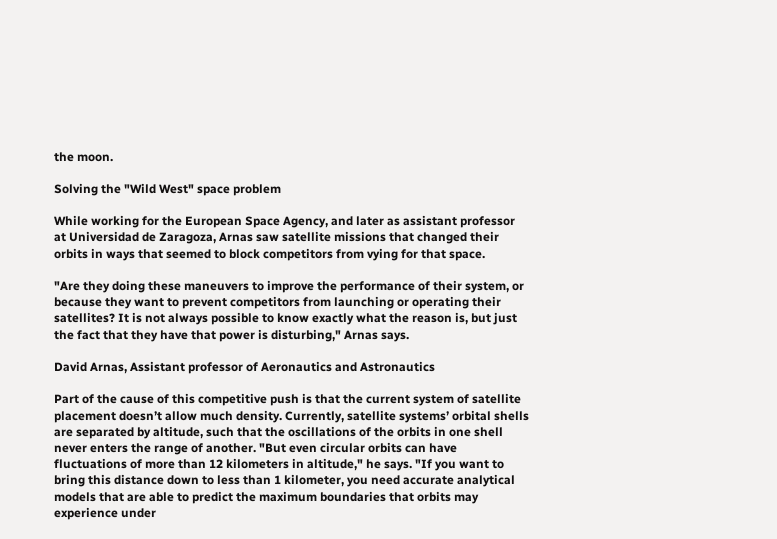the moon.

Solving the "Wild West" space problem

While working for the European Space Agency, and later as assistant professor at Universidad de Zaragoza, Arnas saw satellite missions that changed their orbits in ways that seemed to block competitors from vying for that space.

"Are they doing these maneuvers to improve the performance of their system, or because they want to prevent competitors from launching or operating their satellites? It is not always possible to know exactly what the reason is, but just the fact that they have that power is disturbing," Arnas says.

David Arnas, Assistant professor of Aeronautics and Astronautics

Part of the cause of this competitive push is that the current system of satellite placement doesn’t allow much density. Currently, satellite systems’ orbital shells are separated by altitude, such that the oscillations of the orbits in one shell never enters the range of another. "But even circular orbits can have fluctuations of more than 12 kilometers in altitude," he says. "If you want to bring this distance down to less than 1 kilometer, you need accurate analytical models that are able to predict the maximum boundaries that orbits may experience under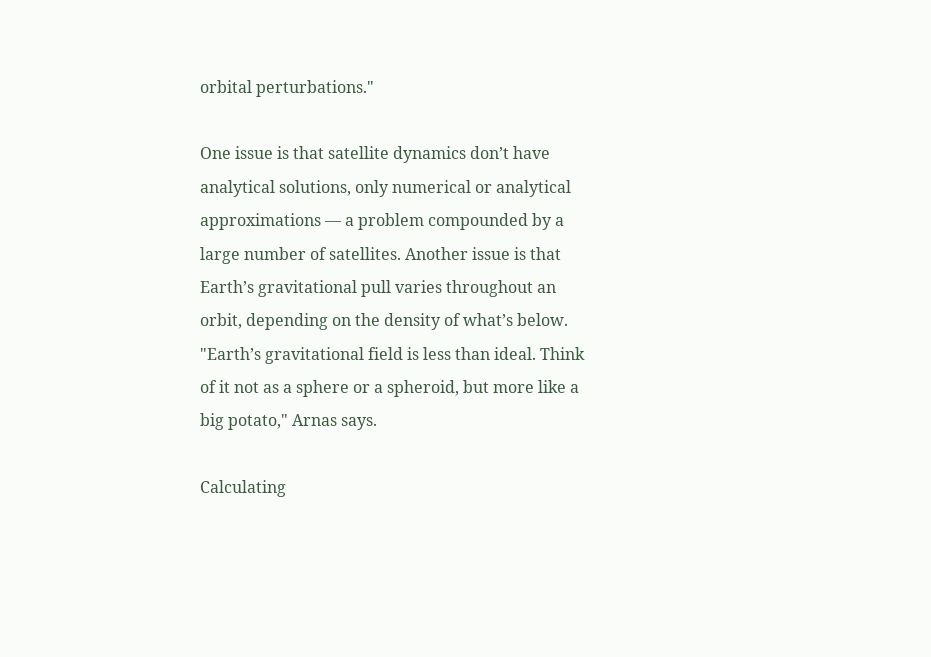orbital perturbations."

One issue is that satellite dynamics don’t have analytical solutions, only numerical or analytical approximations — a problem compounded by a large number of satellites. Another issue is that Earth’s gravitational pull varies throughout an orbit, depending on the density of what’s below. "Earth’s gravitational field is less than ideal. Think of it not as a sphere or a spheroid, but more like a big potato," Arnas says.

Calculating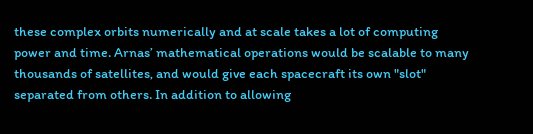these complex orbits numerically and at scale takes a lot of computing power and time. Arnas’ mathematical operations would be scalable to many thousands of satellites, and would give each spacecraft its own "slot" separated from others. In addition to allowing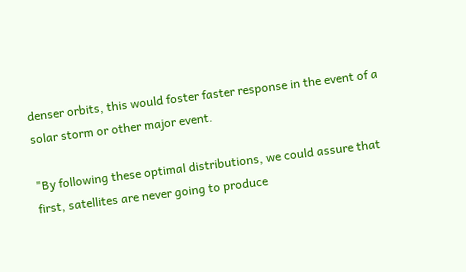denser orbits, this would foster faster response in the event of a solar storm or other major event.

"By following these optimal distributions, we could assure that first, satellites are never going to produce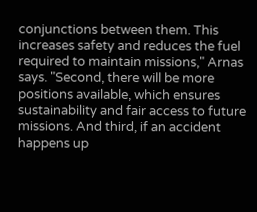conjunctions between them. This increases safety and reduces the fuel required to maintain missions," Arnas says. "Second, there will be more positions available, which ensures sustainability and fair access to future missions. And third, if an accident happens up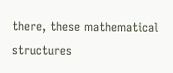there, these mathematical structures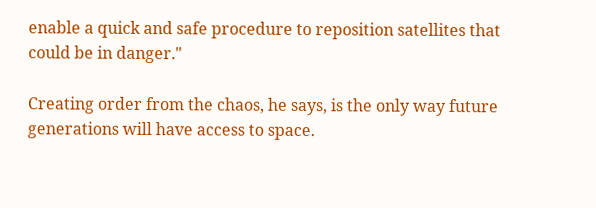enable a quick and safe procedure to reposition satellites that could be in danger."

Creating order from the chaos, he says, is the only way future generations will have access to space.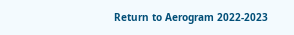Return to Aerogram 2022-2023